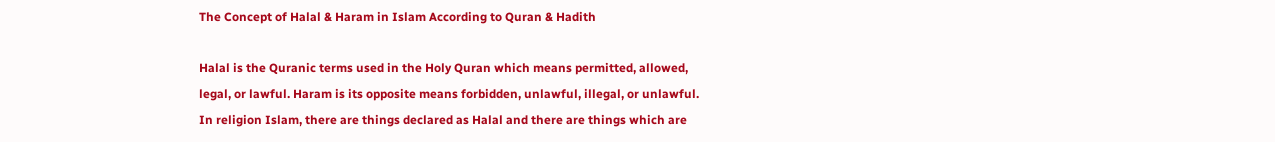The Concept of Halal & Haram in Islam According to Quran & Hadith

Halal is the Quranic terms used in the Holy Quran which means permitted, allowed, legal, or lawful. Haram is its opposite means forbidden, unlawful, illegal, or unlawful. In religion Islam, there are things declared as Halal and there are things which are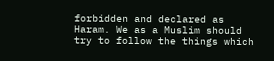forbidden and declared as Haram. We as a Muslim should try to follow the things which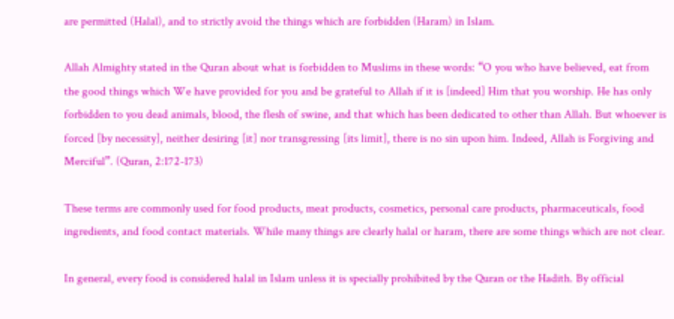are permitted (Halal), and to strictly avoid the things which are forbidden (Haram) in Islam.

Allah Almighty stated in the Quran about what is forbidden to Muslims in these words: “O you who have believed, eat from the good things which We have provided for you and be grateful to Allah if it is [indeed] Him that you worship. He has only forbidden to you dead animals, blood, the flesh of swine, and that which has been dedicated to other than Allah. But whoever is forced [by necessity], neither desiring [it] nor transgressing [its limit], there is no sin upon him. Indeed, Allah is Forgiving and Merciful”. (Quran, 2:172-173)

These terms are commonly used for food products, meat products, cosmetics, personal care products, pharmaceuticals, food ingredients, and food contact materials. While many things are clearly halal or haram, there are some things which are not clear.

In general, every food is considered halal in Islam unless it is specially prohibited by the Quran or the Hadith. By official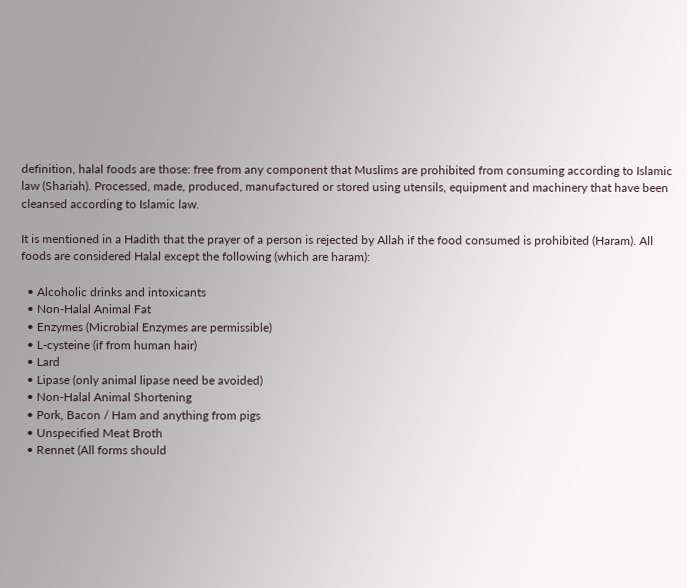definition, halal foods are those: free from any component that Muslims are prohibited from consuming according to Islamic law (Shariah). Processed, made, produced, manufactured or stored using utensils, equipment and machinery that have been cleansed according to Islamic law.

It is mentioned in a Hadith that the prayer of a person is rejected by Allah if the food consumed is prohibited (Haram). All foods are considered Halal except the following (which are haram):

  • Alcoholic drinks and intoxicants
  • Non-Halal Animal Fat
  • Enzymes (Microbial Enzymes are permissible)
  • L-cysteine (if from human hair)
  • Lard
  • Lipase (only animal lipase need be avoided)
  • Non-Halal Animal Shortening
  • Pork, Bacon / Ham and anything from pigs
  • Unspecified Meat Broth
  • Rennet (All forms should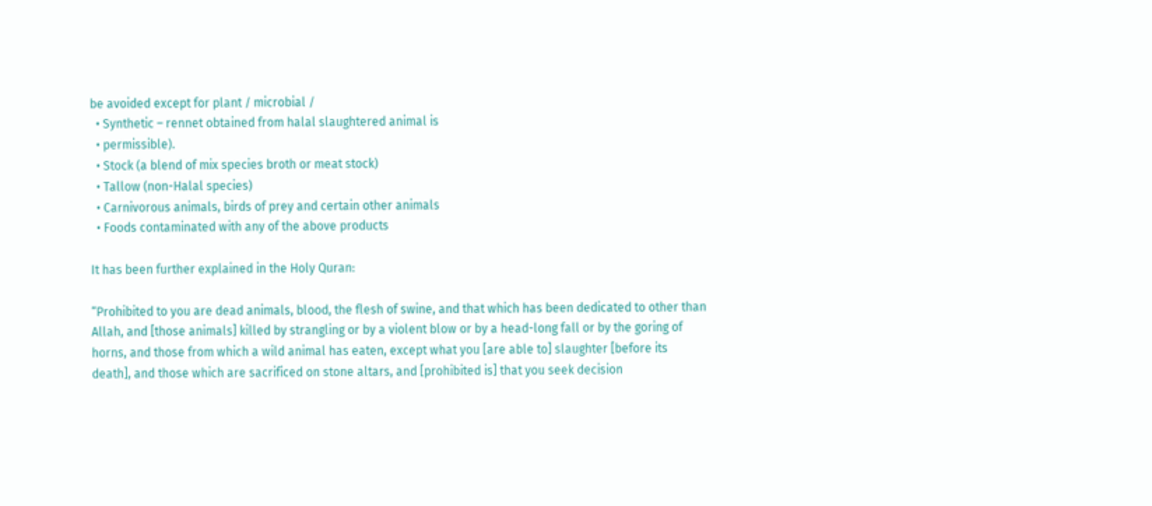be avoided except for plant / microbial /
  • Synthetic – rennet obtained from halal slaughtered animal is
  • permissible).
  • Stock (a blend of mix species broth or meat stock)
  • Tallow (non-Halal species)
  • Carnivorous animals, birds of prey and certain other animals
  • Foods contaminated with any of the above products

It has been further explained in the Holy Quran:

“Prohibited to you are dead animals, blood, the flesh of swine, and that which has been dedicated to other than Allah, and [those animals] killed by strangling or by a violent blow or by a head-long fall or by the goring of horns, and those from which a wild animal has eaten, except what you [are able to] slaughter [before its death], and those which are sacrificed on stone altars, and [prohibited is] that you seek decision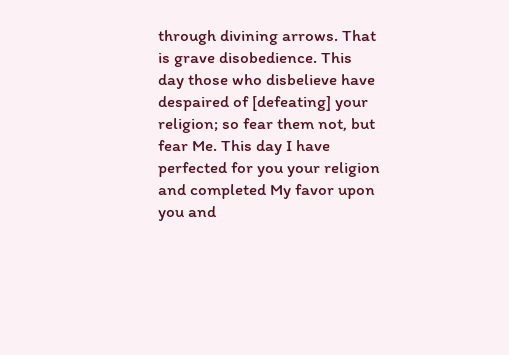through divining arrows. That is grave disobedience. This day those who disbelieve have despaired of [defeating] your religion; so fear them not, but fear Me. This day I have perfected for you your religion and completed My favor upon you and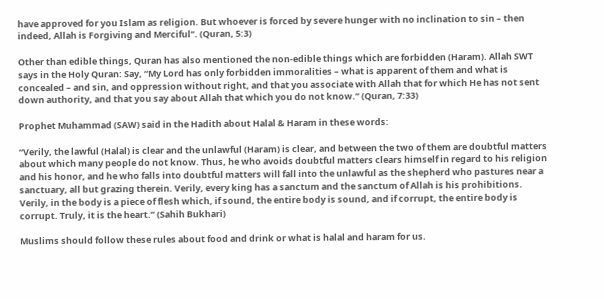have approved for you Islam as religion. But whoever is forced by severe hunger with no inclination to sin – then indeed, Allah is Forgiving and Merciful”. (Quran, 5:3)

Other than edible things, Quran has also mentioned the non-edible things which are forbidden (Haram). Allah SWT says in the Holy Quran: Say, “My Lord has only forbidden immoralities – what is apparent of them and what is concealed – and sin, and oppression without right, and that you associate with Allah that for which He has not sent down authority, and that you say about Allah that which you do not know.” (Quran, 7:33)

Prophet Muhammad (SAW) said in the Hadith about Halal & Haram in these words:

“Verily, the lawful (Halal) is clear and the unlawful (Haram) is clear, and between the two of them are doubtful matters about which many people do not know. Thus, he who avoids doubtful matters clears himself in regard to his religion and his honor, and he who falls into doubtful matters will fall into the unlawful as the shepherd who pastures near a sanctuary, all but grazing therein. Verily, every king has a sanctum and the sanctum of Allah is his prohibitions. Verily, in the body is a piece of flesh which, if sound, the entire body is sound, and if corrupt, the entire body is corrupt. Truly, it is the heart.” (Sahih Bukhari)

Muslims should follow these rules about food and drink or what is halal and haram for us.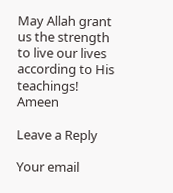May Allah grant us the strength to live our lives according to His teachings! Ameen

Leave a Reply

Your email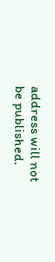address will not be published.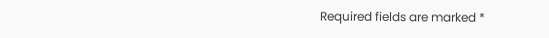Required fields are marked *